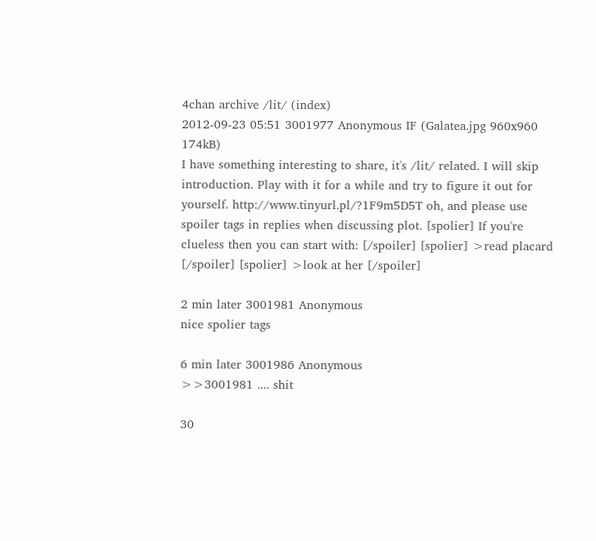4chan archive /lit/ (index)
2012-09-23 05:51 3001977 Anonymous IF (Galatea.jpg 960x960 174kB)
I have something interesting to share, it's /lit/ related. I will skip introduction. Play with it for a while and try to figure it out for yourself. http://www.tinyurl.pl/?1F9m5D5T oh, and please use spoiler tags in replies when discussing plot. [spolier] If you're clueless then you can start with: [/spoiler] [spolier] >read placard [/spoiler] [spolier] >look at her [/spoiler]

2 min later 3001981 Anonymous
nice spolier tags

6 min later 3001986 Anonymous
>>3001981 .... shit

30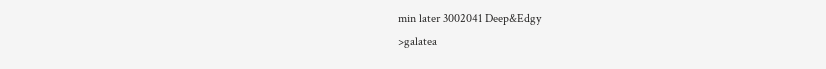min later 3002041 Deep&Edgy
>galatea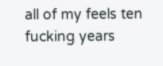all of my feels ten fucking years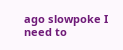ago slowpoke I need to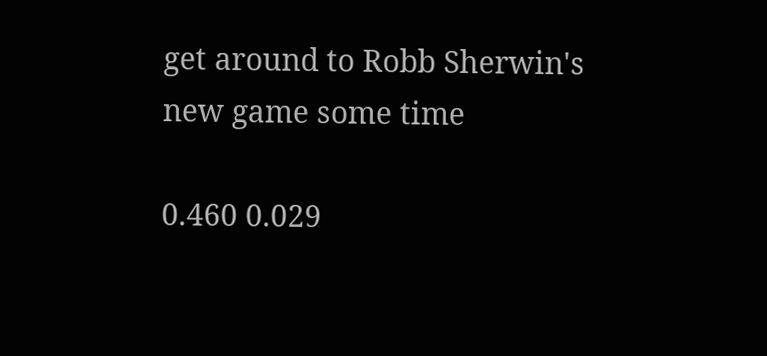get around to Robb Sherwin's new game some time

0.460 0.029